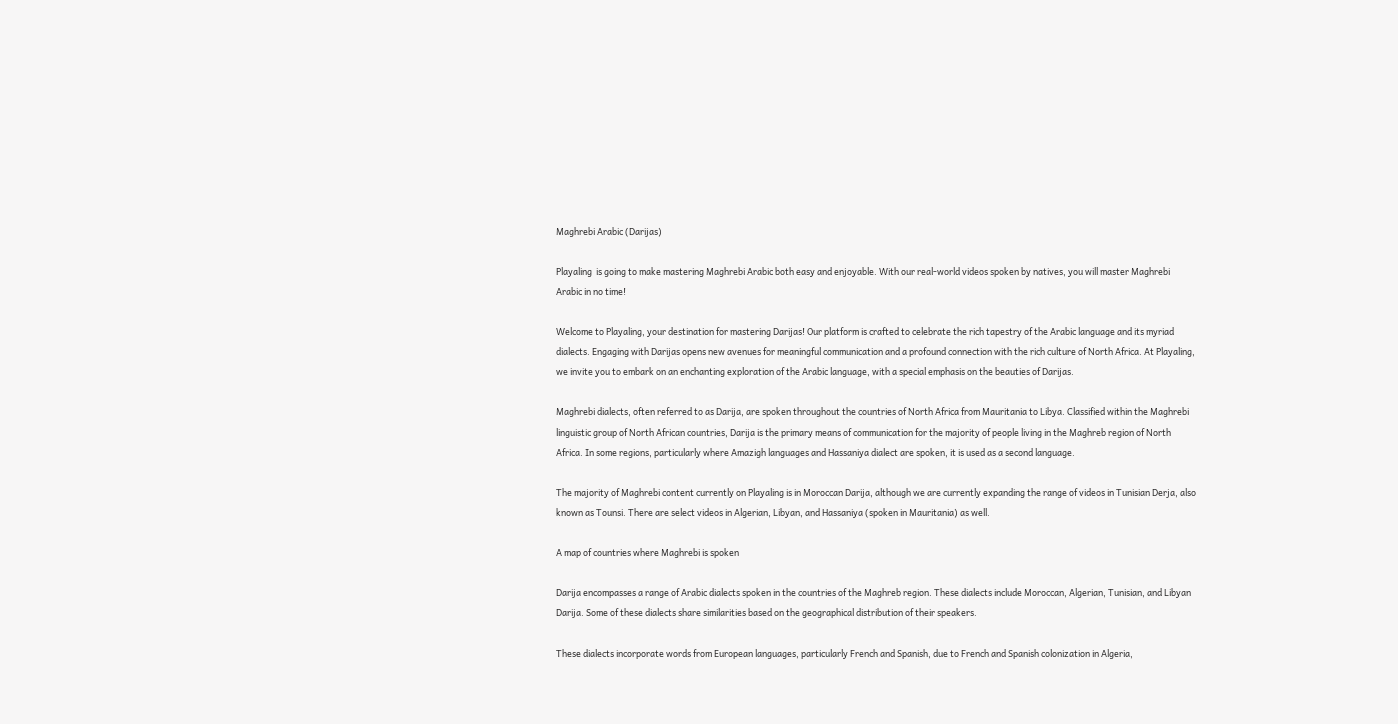Maghrebi Arabic (Darijas)

Playaling  is going to make mastering Maghrebi Arabic both easy and enjoyable. With our real-world videos spoken by natives, you will master Maghrebi Arabic in no time!

Welcome to Playaling, your destination for mastering Darijas! Our platform is crafted to celebrate the rich tapestry of the Arabic language and its myriad dialects. Engaging with Darijas opens new avenues for meaningful communication and a profound connection with the rich culture of North Africa. At Playaling, we invite you to embark on an enchanting exploration of the Arabic language, with a special emphasis on the beauties of Darijas.

Maghrebi dialects, often referred to as Darija, are spoken throughout the countries of North Africa from Mauritania to Libya. Classified within the Maghrebi linguistic group of North African countries, Darija is the primary means of communication for the majority of people living in the Maghreb region of North Africa. In some regions, particularly where Amazigh languages and Hassaniya dialect are spoken, it is used as a second language.

The majority of Maghrebi content currently on Playaling is in Moroccan Darija, although we are currently expanding the range of videos in Tunisian Derja, also known as Tounsi. There are select videos in Algerian, Libyan, and Hassaniya (spoken in Mauritania) as well.

A map of countries where Maghrebi is spoken

Darija encompasses a range of Arabic dialects spoken in the countries of the Maghreb region. These dialects include Moroccan, Algerian, Tunisian, and Libyan Darija. Some of these dialects share similarities based on the geographical distribution of their speakers.

These dialects incorporate words from European languages, particularly French and Spanish, due to French and Spanish colonization in Algeria,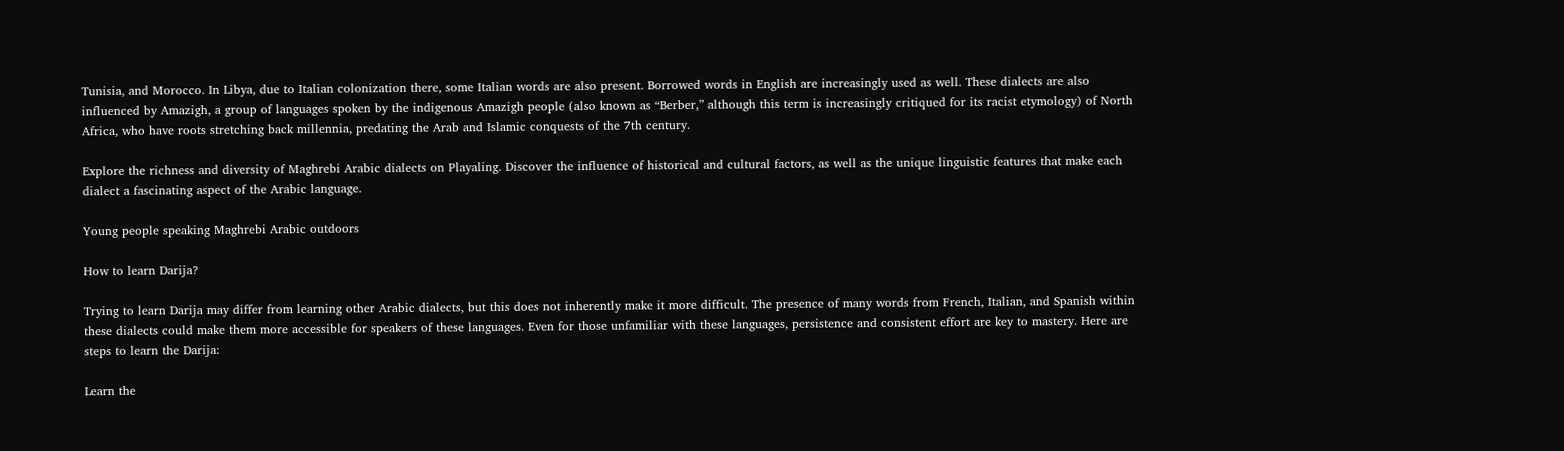Tunisia, and Morocco. In Libya, due to Italian colonization there, some Italian words are also present. Borrowed words in English are increasingly used as well. These dialects are also influenced by Amazigh, a group of languages spoken by the indigenous Amazigh people (also known as “Berber,” although this term is increasingly critiqued for its racist etymology) of North Africa, who have roots stretching back millennia, predating the Arab and Islamic conquests of the 7th century.

Explore the richness and diversity of Maghrebi Arabic dialects on Playaling. Discover the influence of historical and cultural factors, as well as the unique linguistic features that make each dialect a fascinating aspect of the Arabic language.

Young people speaking Maghrebi Arabic outdoors

How to learn Darija?

Trying to learn Darija may differ from learning other Arabic dialects, but this does not inherently make it more difficult. The presence of many words from French, Italian, and Spanish within these dialects could make them more accessible for speakers of these languages. Even for those unfamiliar with these languages, persistence and consistent effort are key to mastery. Here are steps to learn the Darija:

Learn the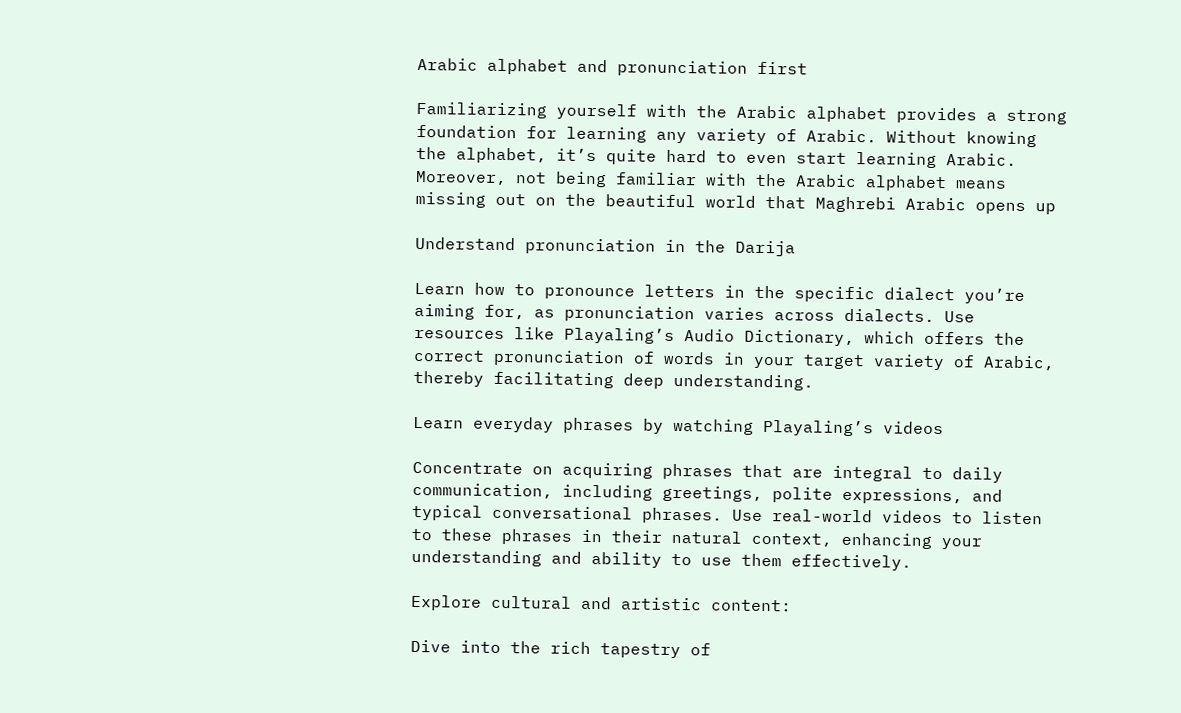Arabic alphabet and pronunciation first

Familiarizing yourself with the Arabic alphabet provides a strong foundation for learning any variety of Arabic. Without knowing the alphabet, it’s quite hard to even start learning Arabic. Moreover, not being familiar with the Arabic alphabet means missing out on the beautiful world that Maghrebi Arabic opens up

Understand pronunciation in the Darija

Learn how to pronounce letters in the specific dialect you’re aiming for, as pronunciation varies across dialects. Use resources like Playaling’s Audio Dictionary, which offers the correct pronunciation of words in your target variety of Arabic, thereby facilitating deep understanding.

Learn everyday phrases by watching Playaling’s videos

Concentrate on acquiring phrases that are integral to daily communication, including greetings, polite expressions, and typical conversational phrases. Use real-world videos to listen to these phrases in their natural context, enhancing your understanding and ability to use them effectively.

Explore cultural and artistic content:

Dive into the rich tapestry of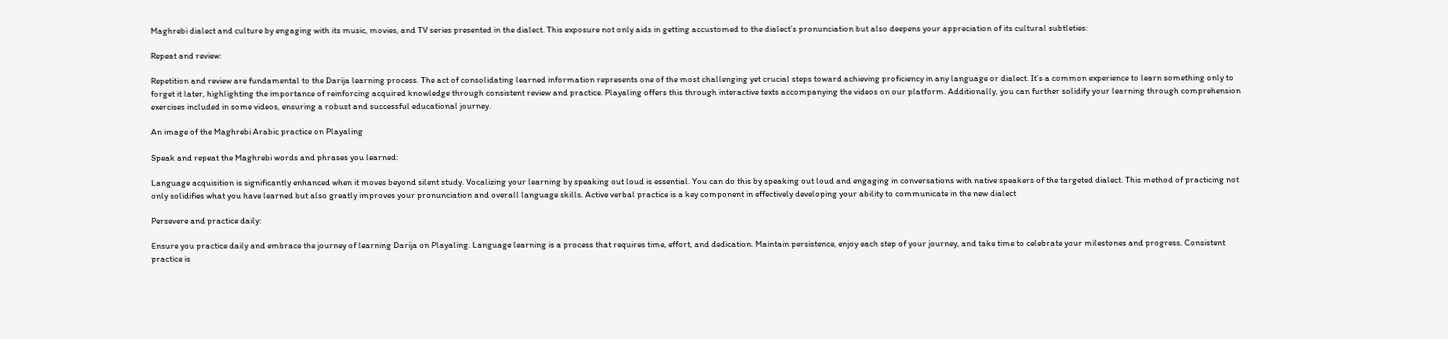Maghrebi dialect and culture by engaging with its music, movies, and TV series presented in the dialect. This exposure not only aids in getting accustomed to the dialect’s pronunciation but also deepens your appreciation of its cultural subtleties:

Repeat and review:

Repetition and review are fundamental to the Darija learning process. The act of consolidating learned information represents one of the most challenging yet crucial steps toward achieving proficiency in any language or dialect. It’s a common experience to learn something only to forget it later, highlighting the importance of reinforcing acquired knowledge through consistent review and practice. Playaling offers this through interactive texts accompanying the videos on our platform. Additionally, you can further solidify your learning through comprehension exercises included in some videos, ensuring a robust and successful educational journey.

An image of the Maghrebi Arabic practice on Playaling

Speak and repeat the Maghrebi words and phrases you learned:

Language acquisition is significantly enhanced when it moves beyond silent study. Vocalizing your learning by speaking out loud is essential. You can do this by speaking out loud and engaging in conversations with native speakers of the targeted dialect. This method of practicing not only solidifies what you have learned but also greatly improves your pronunciation and overall language skills. Active verbal practice is a key component in effectively developing your ability to communicate in the new dialect

Persevere and practice daily:

Ensure you practice daily and embrace the journey of learning Darija on Playaling. Language learning is a process that requires time, effort, and dedication. Maintain persistence, enjoy each step of your journey, and take time to celebrate your milestones and progress. Consistent practice is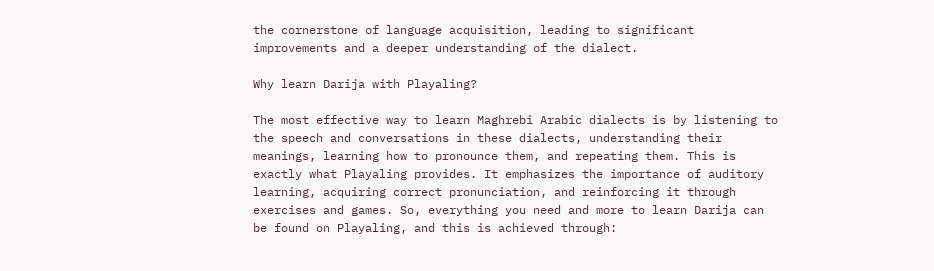the cornerstone of language acquisition, leading to significant improvements and a deeper understanding of the dialect.

Why learn Darija with Playaling?

The most effective way to learn Maghrebi Arabic dialects is by listening to the speech and conversations in these dialects, understanding their meanings, learning how to pronounce them, and repeating them. This is exactly what Playaling provides. It emphasizes the importance of auditory learning, acquiring correct pronunciation, and reinforcing it through exercises and games. So, everything you need and more to learn Darija can be found on Playaling, and this is achieved through: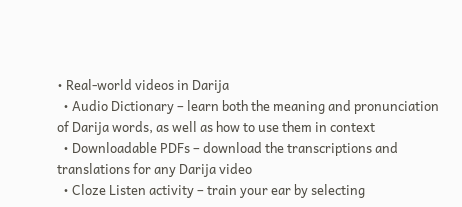• Real-world videos in Darija
  • Audio Dictionary – learn both the meaning and pronunciation of Darija words, as well as how to use them in context
  • Downloadable PDFs – download the transcriptions and translations for any Darija video
  • Cloze Listen activity – train your ear by selecting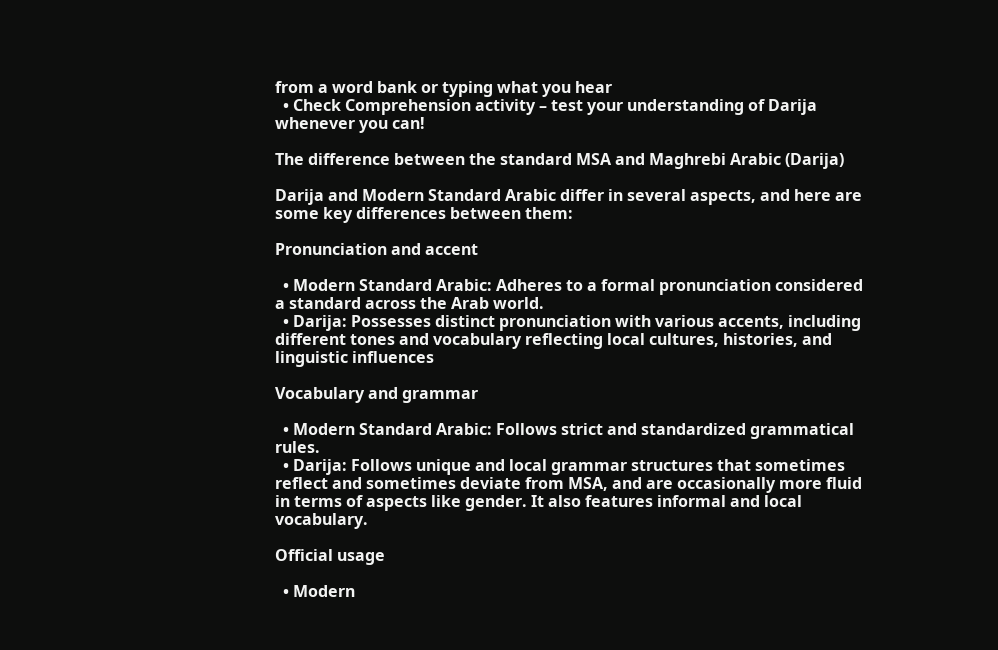from a word bank or typing what you hear
  • Check Comprehension activity – test your understanding of Darija whenever you can!

The difference between the standard MSA and Maghrebi Arabic (Darija)

Darija and Modern Standard Arabic differ in several aspects, and here are some key differences between them:

Pronunciation and accent

  • Modern Standard Arabic: Adheres to a formal pronunciation considered a standard across the Arab world.
  • Darija: Possesses distinct pronunciation with various accents, including different tones and vocabulary reflecting local cultures, histories, and linguistic influences

Vocabulary and grammar

  • Modern Standard Arabic: Follows strict and standardized grammatical rules.
  • Darija: Follows unique and local grammar structures that sometimes reflect and sometimes deviate from MSA, and are occasionally more fluid in terms of aspects like gender. It also features informal and local vocabulary.

Official usage

  • Modern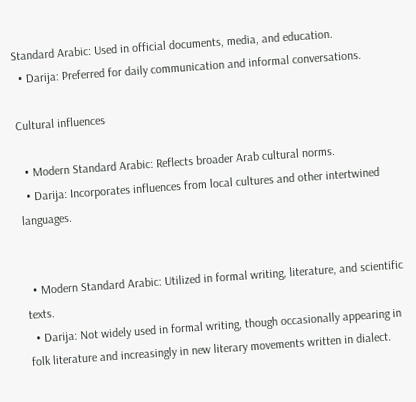Standard Arabic: Used in official documents, media, and education.
  • Darija: Preferred for daily communication and informal conversations.

Cultural influences

  • Modern Standard Arabic: Reflects broader Arab cultural norms.
  • Darija: Incorporates influences from local cultures and other intertwined languages.


  • Modern Standard Arabic: Utilized in formal writing, literature, and scientific texts.
  • Darija: Not widely used in formal writing, though occasionally appearing in folk literature and increasingly in new literary movements written in dialect.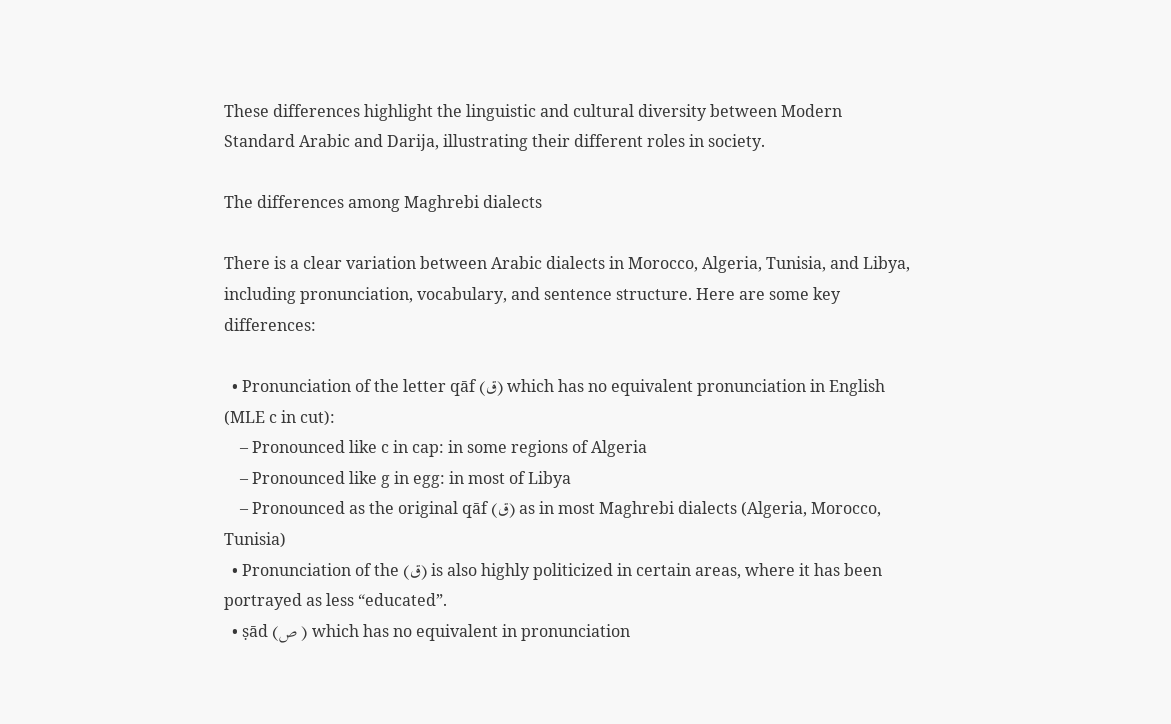These differences highlight the linguistic and cultural diversity between Modern Standard Arabic and Darija, illustrating their different roles in society.

The differences among Maghrebi dialects

There is a clear variation between Arabic dialects in Morocco, Algeria, Tunisia, and Libya, including pronunciation, vocabulary, and sentence structure. Here are some key differences:

  • Pronunciation of the letter qāf (ق) which has no equivalent pronunciation in English (MLE c in cut):
    – Pronounced like c in cap: in some regions of Algeria
    – Pronounced like g in egg: in most of Libya
    – Pronounced as the original qāf (ق) as in most Maghrebi dialects (Algeria, Morocco, Tunisia)
  • Pronunciation of the (ق) is also highly politicized in certain areas, where it has been portrayed as less “educated”.
  • ṣād (ص ) which has no equivalent in pronunciation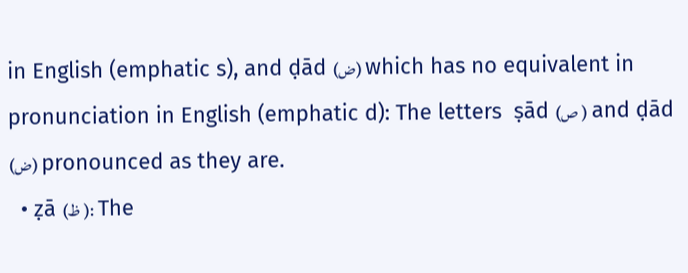in English (emphatic s), and ḍād (ض) which has no equivalent in pronunciation in English (emphatic d): The letters  ṣād (ص ) and ḍād (ض) pronounced as they are.
  • ẓā (ظ ): The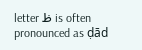letter ظ is often pronounced as ḍād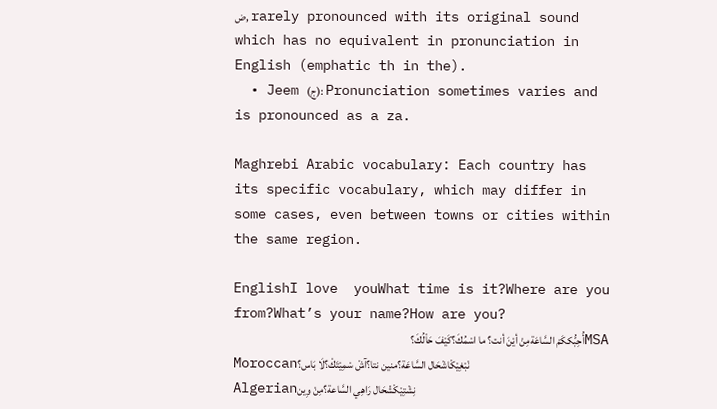ض, rarely pronounced with its original sound which has no equivalent in pronunciation in English (emphatic th in the).
  • Jeem (ج): Pronunciation sometimes varies and is pronounced as a za.

Maghrebi Arabic vocabulary: Each country has its specific vocabulary, which may differ in some cases, even between towns or cities within the same region.

EnglishI love  youWhat time is it?Where are you from?What’s your name?How are you?
MSAأُحِبُّككَمْ السَّاعَةمِنْ أيْنَ أنت؟ ما اسْمُكَ؟كَيْفَ حَاْلُكَ؟
Moroccanنْبْغِيْكْاشْحَال السَّاعَة؟منين نتا؟آشْ سْمِيْتَكْ؟لَا بَاس؟
Algerianنِشْتِيْكْشْحَال رَاهِي السَّاعة؟مِنْ وِين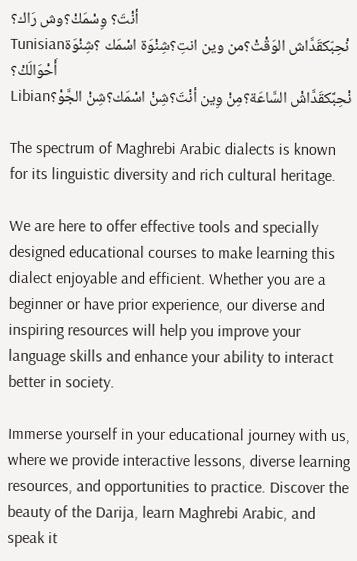أنْتَ؟ وِسْمَكْ؟وش رَاك؟
Tunisianنْحِبّكقَدَّاش الوَقْتْ؟من وين انتِ؟شِنْوَة اسْمَك ؟شِنْوَة أَحْوَالَكْ؟
Libianنْحِبَّكقَدَّاشْ السَّاعَة؟مِنْ وِين أنْتَ؟شِنْ اسْمَك؟شِنْ الجَّوْ؟

The spectrum of Maghrebi Arabic dialects is known for its linguistic diversity and rich cultural heritage.

We are here to offer effective tools and specially designed educational courses to make learning this dialect enjoyable and efficient. Whether you are a beginner or have prior experience, our diverse and inspiring resources will help you improve your language skills and enhance your ability to interact better in society.

Immerse yourself in your educational journey with us, where we provide interactive lessons, diverse learning resources, and opportunities to practice. Discover the beauty of the Darija, learn Maghrebi Arabic, and speak it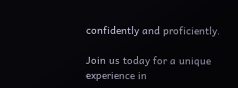confidently and proficiently.

Join us today for a unique experience in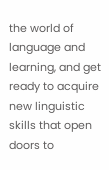the world of language and learning, and get ready to acquire new linguistic skills that open doors to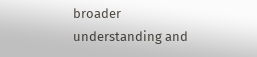broader understanding and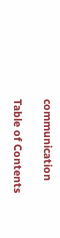communication

Table of Contents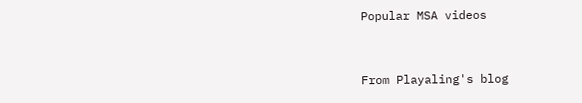Popular MSA videos


From Playaling's blog